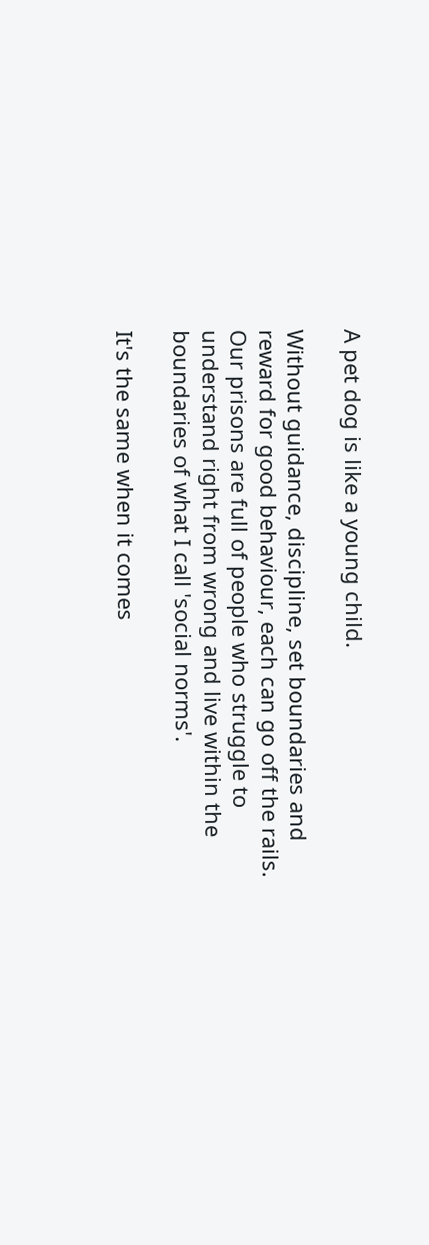A pet dog is like a young child.

Without guidance, discipline, set boundaries and reward for good behaviour, each can go off the rails. Our prisons are full of people who struggle to understand right from wrong and live within the boundaries of what I call 'social norms'.

It's the same when it comes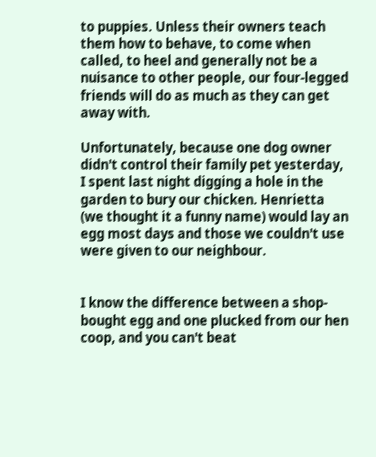to puppies. Unless their owners teach them how to behave, to come when called, to heel and generally not be a nuisance to other people, our four-legged friends will do as much as they can get away with.

Unfortunately, because one dog owner didn't control their family pet yesterday, I spent last night digging a hole in the garden to bury our chicken. Henrietta (we thought it a funny name) would lay an egg most days and those we couldn't use were given to our neighbour.


I know the difference between a shop-bought egg and one plucked from our hen coop, and you can't beat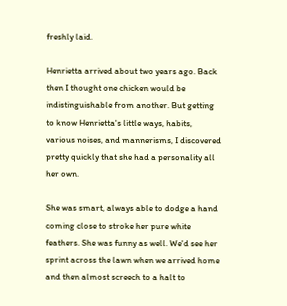freshly laid.

Henrietta arrived about two years ago. Back then I thought one chicken would be indistinguishable from another. But getting to know Henrietta's little ways, habits, various noises, and mannerisms, I discovered pretty quickly that she had a personality all her own.

She was smart, always able to dodge a hand coming close to stroke her pure white feathers. She was funny as well. We'd see her sprint across the lawn when we arrived home and then almost screech to a halt to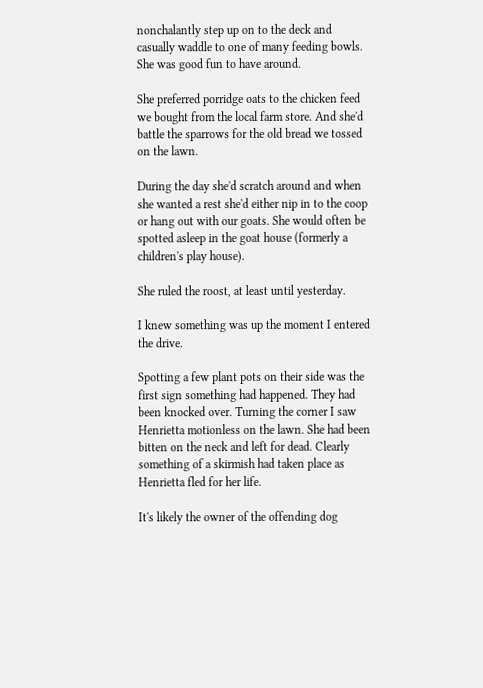nonchalantly step up on to the deck and casually waddle to one of many feeding bowls. She was good fun to have around.

She preferred porridge oats to the chicken feed we bought from the local farm store. And she'd battle the sparrows for the old bread we tossed on the lawn.

During the day she'd scratch around and when she wanted a rest she'd either nip in to the coop or hang out with our goats. She would often be spotted asleep in the goat house (formerly a children's play house).

She ruled the roost, at least until yesterday.

I knew something was up the moment I entered the drive.

Spotting a few plant pots on their side was the first sign something had happened. They had been knocked over. Turning the corner I saw Henrietta motionless on the lawn. She had been bitten on the neck and left for dead. Clearly something of a skirmish had taken place as Henrietta fled for her life.

It's likely the owner of the offending dog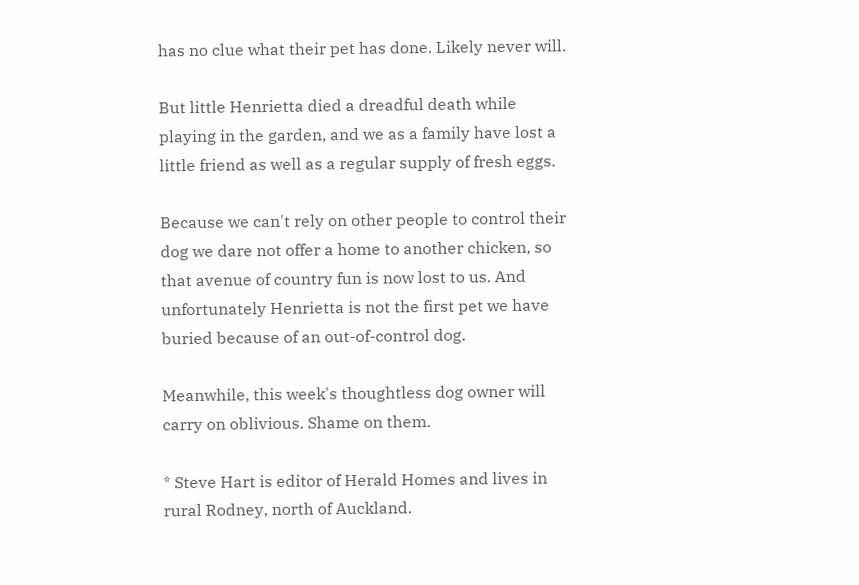has no clue what their pet has done. Likely never will.

But little Henrietta died a dreadful death while playing in the garden, and we as a family have lost a little friend as well as a regular supply of fresh eggs.

Because we can't rely on other people to control their dog we dare not offer a home to another chicken, so that avenue of country fun is now lost to us. And unfortunately Henrietta is not the first pet we have buried because of an out-of-control dog.

Meanwhile, this week's thoughtless dog owner will carry on oblivious. Shame on them.

* Steve Hart is editor of Herald Homes and lives in rural Rodney, north of Auckland.